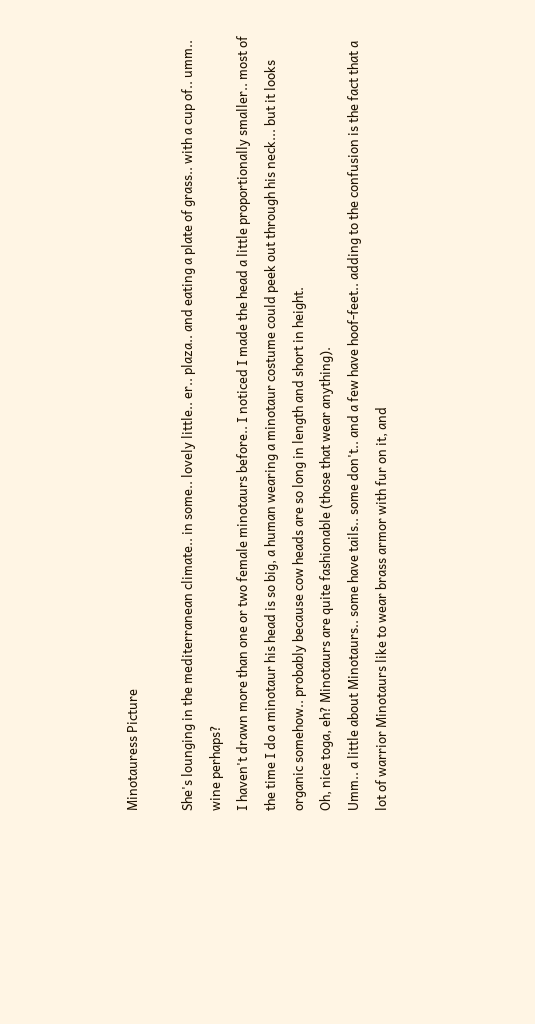Minotauress Picture

She's lounging in the mediterranean climate.. in some.. lovely little.. er.. plaza.. and eating a plate of grass.. with a cup of.. umm.. wine perhaps?
I haven't drawn more than one or two female minotaurs before.. I noticed I made the head a little proportionally smaller.. most of the time I do a minotaur his head is so big, a human wearing a minotaur costume could peek out through his neck... but it looks organic somehow.. probably because cow heads are so long in length and short in height.
Oh, nice toga, eh? Minotaurs are quite fashionable (those that wear anything).
Umm.. a little about Minotaurs.. some have tails.. some don't.. and a few have hoof-feet.. adding to the confusion is the fact that a lot of warrior Minotaurs like to wear brass armor with fur on it, and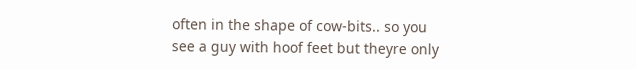often in the shape of cow-bits.. so you see a guy with hoof feet but theyre only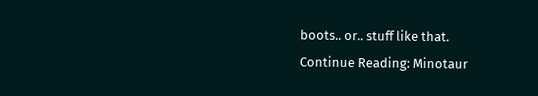boots.. or.. stuff like that.
Continue Reading: Minotaur